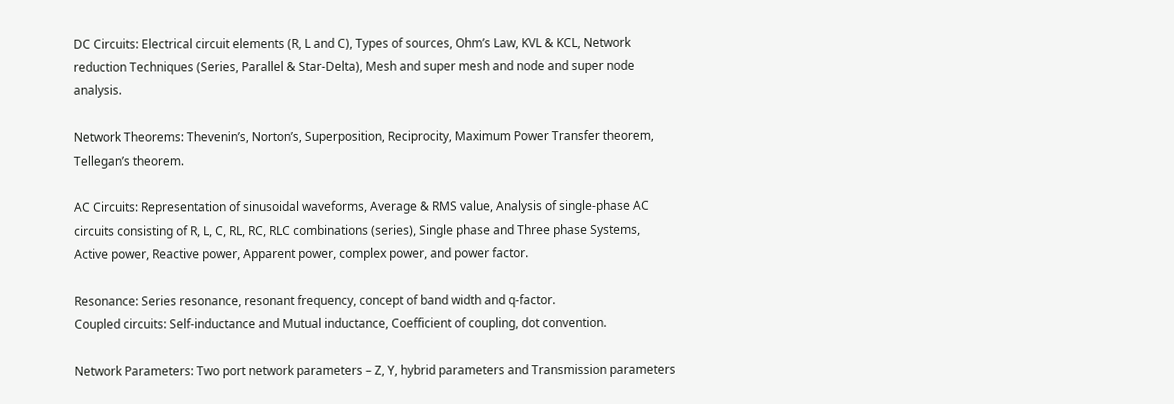DC Circuits: Electrical circuit elements (R, L and C), Types of sources, Ohm’s Law, KVL & KCL, Network reduction Techniques (Series, Parallel & Star-Delta), Mesh and super mesh and node and super node analysis.

Network Theorems: Thevenin’s, Norton’s, Superposition, Reciprocity, Maximum Power Transfer theorem, Tellegan’s theorem.

AC Circuits: Representation of sinusoidal waveforms, Average & RMS value, Analysis of single-phase AC circuits consisting of R, L, C, RL, RC, RLC combinations (series), Single phase and Three phase Systems, Active power, Reactive power, Apparent power, complex power, and power factor.

Resonance: Series resonance, resonant frequency, concept of band width and q-factor.
Coupled circuits: Self-inductance and Mutual inductance, Coefficient of coupling, dot convention.

Network Parameters: Two port network parameters – Z, Y, hybrid parameters and Transmission parameters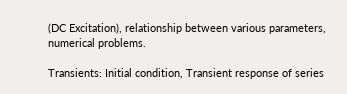(DC Excitation), relationship between various parameters, numerical problems.

Transients: Initial condition, Transient response of series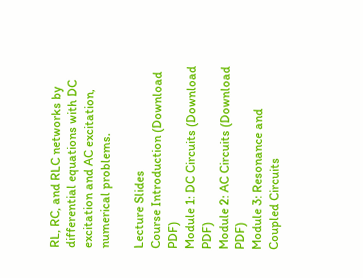RL, RC, and RLC networks by differential equations with DC excitation and AC excitation, numerical problems.

Lecture Slides
Course Introduction (Download PDF)
Module 1: DC Circuits (Download PDF)
Module 2: AC Circuits (Download PDF)
Module 3: Resonance and Coupled Circuits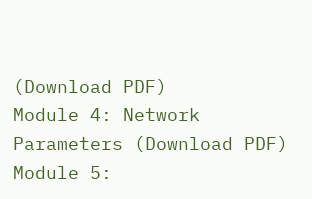(Download PDF)
Module 4: Network Parameters (Download PDF)
Module 5: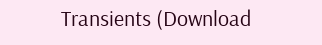Transients (Download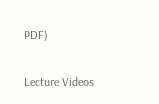PDF)

Lecture Videos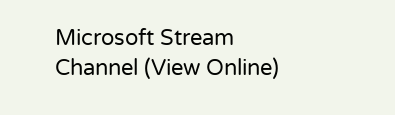Microsoft Stream Channel (View Online)